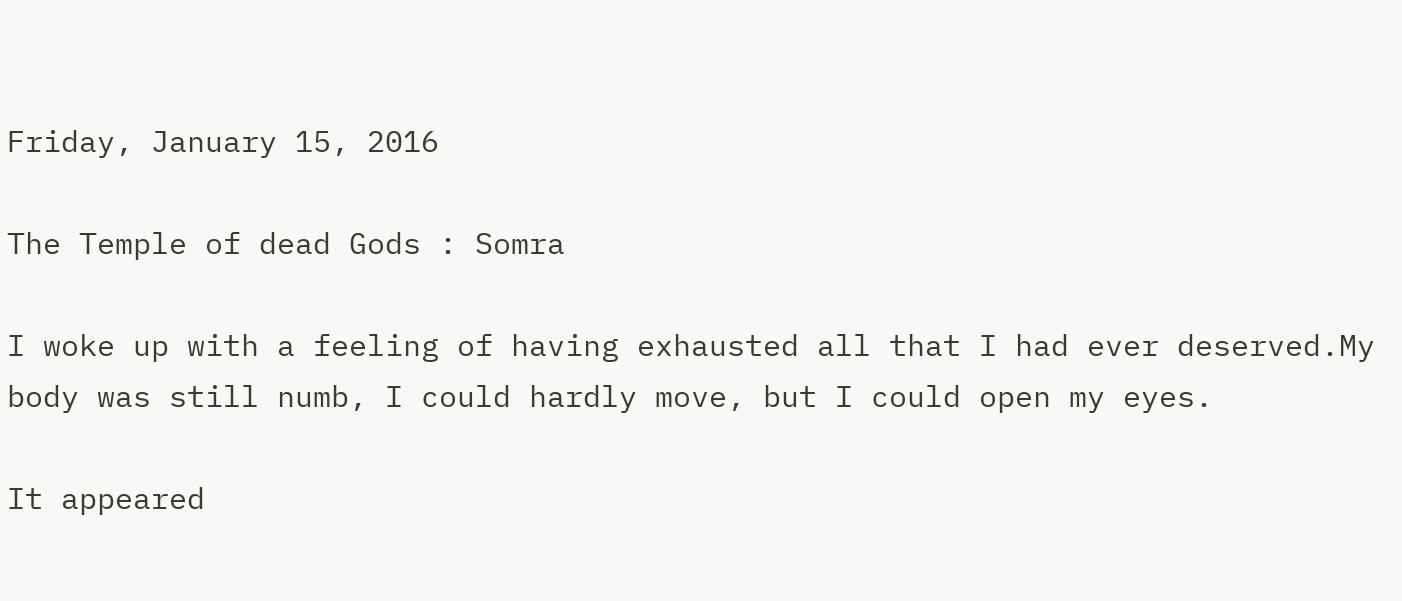Friday, January 15, 2016

The Temple of dead Gods : Somra

I woke up with a feeling of having exhausted all that I had ever deserved.My body was still numb, I could hardly move, but I could open my eyes.

It appeared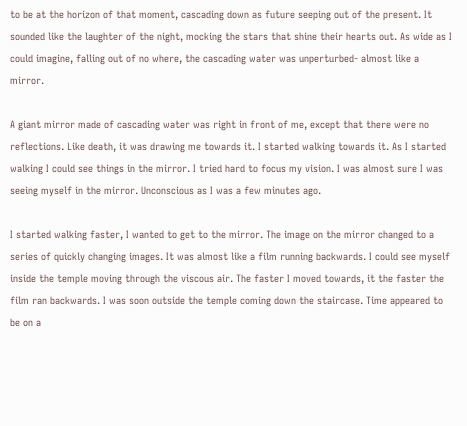to be at the horizon of that moment, cascading down as future seeping out of the present. It sounded like the laughter of the night, mocking the stars that shine their hearts out. As wide as I could imagine, falling out of no where, the cascading water was unperturbed- almost like a mirror.

A giant mirror made of cascading water was right in front of me, except that there were no reflections. Like death, it was drawing me towards it. I started walking towards it. As I started walking I could see things in the mirror. I tried hard to focus my vision. I was almost sure I was seeing myself in the mirror. Unconscious as I was a few minutes ago.

I started walking faster, I wanted to get to the mirror. The image on the mirror changed to a series of quickly changing images. It was almost like a film running backwards. I could see myself inside the temple moving through the viscous air. The faster I moved towards, it the faster the film ran backwards. I was soon outside the temple coming down the staircase. Time appeared to be on a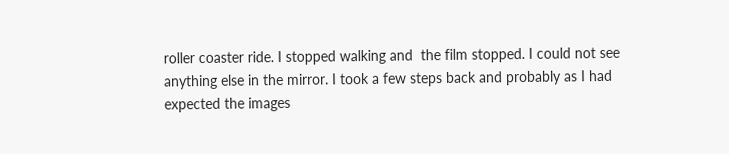roller coaster ride. I stopped walking and  the film stopped. I could not see anything else in the mirror. I took a few steps back and probably as I had expected the images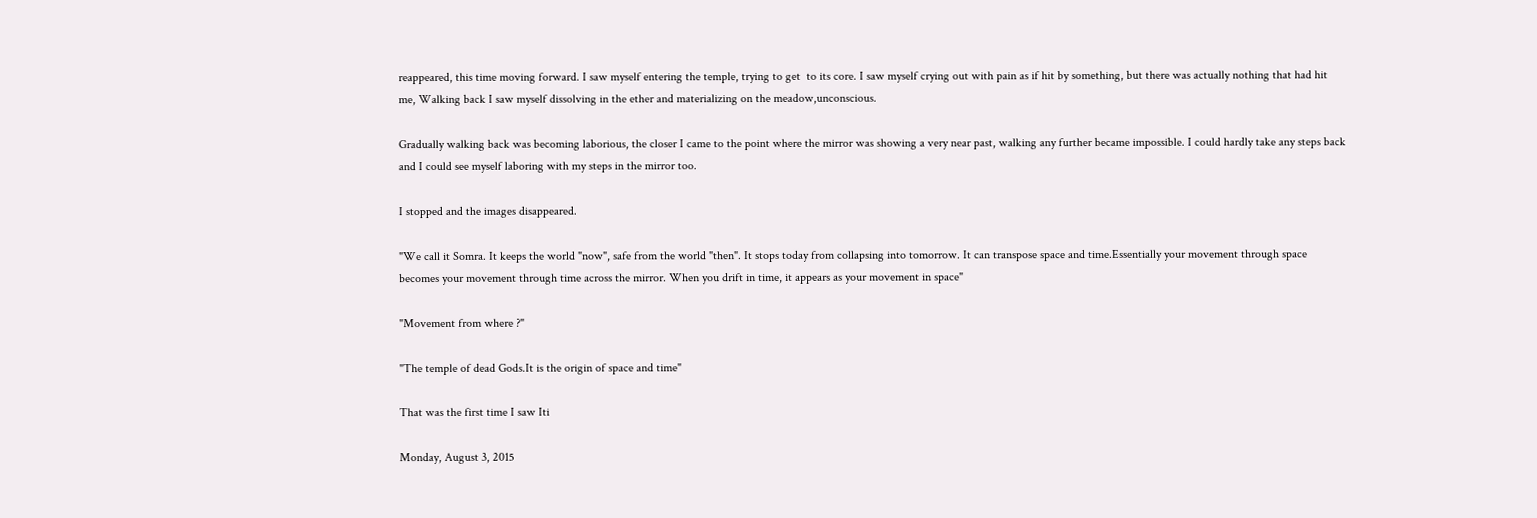reappeared, this time moving forward. I saw myself entering the temple, trying to get  to its core. I saw myself crying out with pain as if hit by something, but there was actually nothing that had hit me, Walking back I saw myself dissolving in the ether and materializing on the meadow,unconscious.

Gradually walking back was becoming laborious, the closer I came to the point where the mirror was showing a very near past, walking any further became impossible. I could hardly take any steps back and I could see myself laboring with my steps in the mirror too.

I stopped and the images disappeared.

"We call it Somra. It keeps the world "now", safe from the world "then". It stops today from collapsing into tomorrow. It can transpose space and time.Essentially your movement through space becomes your movement through time across the mirror. When you drift in time, it appears as your movement in space"

"Movement from where ?"

"The temple of dead Gods.It is the origin of space and time"

That was the first time I saw Iti

Monday, August 3, 2015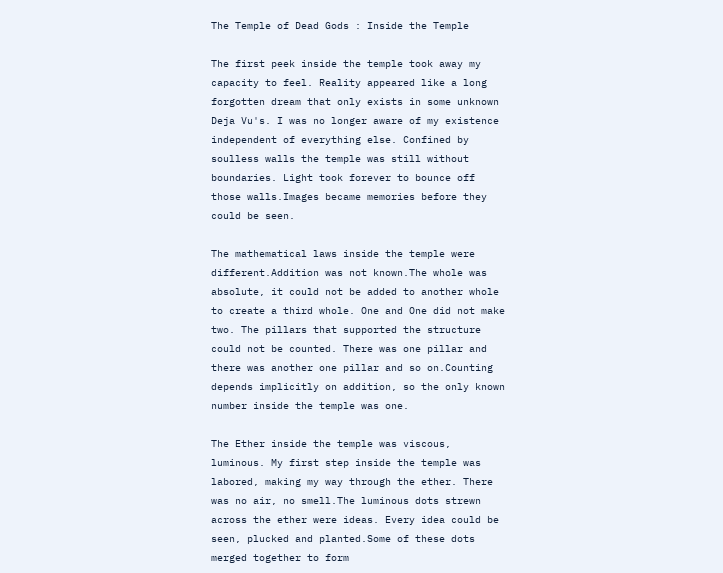The Temple of Dead Gods : Inside the Temple

The first peek inside the temple took away my capacity to feel. Reality appeared like a long forgotten dream that only exists in some unknown Deja Vu's. I was no longer aware of my existence independent of everything else. Confined by soulless walls the temple was still without boundaries. Light took forever to bounce off those walls.Images became memories before they could be seen.

The mathematical laws inside the temple were different.Addition was not known.The whole was absolute, it could not be added to another whole to create a third whole. One and One did not make two. The pillars that supported the structure could not be counted. There was one pillar and there was another one pillar and so on.Counting depends implicitly on addition, so the only known number inside the temple was one.

The Ether inside the temple was viscous, luminous. My first step inside the temple was labored, making my way through the ether. There was no air, no smell.The luminous dots strewn across the ether were ideas. Every idea could be seen, plucked and planted.Some of these dots merged together to form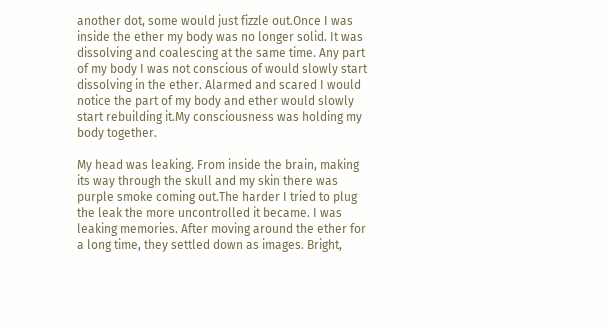another dot, some would just fizzle out.Once I was inside the ether my body was no longer solid. It was dissolving and coalescing at the same time. Any part of my body I was not conscious of would slowly start dissolving in the ether. Alarmed and scared I would notice the part of my body and ether would slowly start rebuilding it.My consciousness was holding my body together.

My head was leaking. From inside the brain, making its way through the skull and my skin there was purple smoke coming out.The harder I tried to plug the leak the more uncontrolled it became. I was leaking memories. After moving around the ether for a long time, they settled down as images. Bright,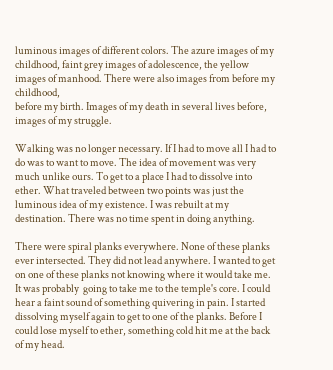luminous images of different colors. The azure images of my childhood, faint grey images of adolescence, the yellow images of manhood. There were also images from before my childhood,
before my birth. Images of my death in several lives before, images of my struggle.

Walking was no longer necessary. If I had to move all I had to do was to want to move. The idea of movement was very much unlike ours. To get to a place I had to dissolve into ether. What traveled between two points was just the luminous idea of my existence. I was rebuilt at my destination. There was no time spent in doing anything.

There were spiral planks everywhere. None of these planks ever intersected. They did not lead anywhere. I wanted to get on one of these planks not knowing where it would take me. It was probably  going to take me to the temple's core. I could hear a faint sound of something quivering in pain. I started dissolving myself again to get to one of the planks. Before I could lose myself to ether, something cold hit me at the back of my head.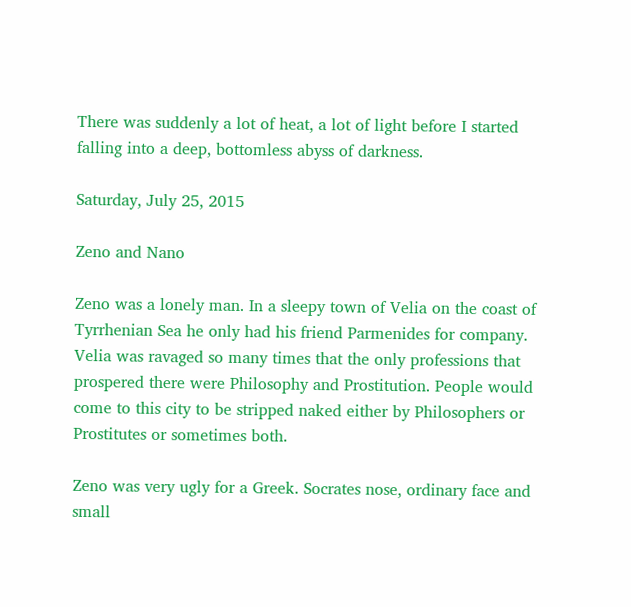There was suddenly a lot of heat, a lot of light before I started falling into a deep, bottomless abyss of darkness.

Saturday, July 25, 2015

Zeno and Nano

Zeno was a lonely man. In a sleepy town of Velia on the coast of Tyrrhenian Sea he only had his friend Parmenides for company. Velia was ravaged so many times that the only professions that prospered there were Philosophy and Prostitution. People would come to this city to be stripped naked either by Philosophers or Prostitutes or sometimes both.

Zeno was very ugly for a Greek. Socrates nose, ordinary face and small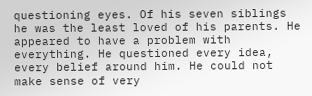questioning eyes. Of his seven siblings he was the least loved of his parents. He appeared to have a problem with everything. He questioned every idea, every belief around him. He could not make sense of very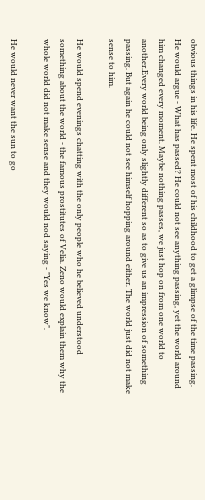obvious things in his life. He spent most of his childhood to get a glimpse of the time passing. He would argue - What has passed? He could not see anything passing, yet the world around him changed every moment. Maybe nothing passes, we just hop on from one world to another.Every world being only slightly different so as to give us an impression of something passing. But again he could not see himself hopping around either. The world just did not make sense to him.

He would spend evenings chatting with the only people who he believed understood something about the world - the famous prostitutes of Velia. Zeno would explain them why the whole world did not make sense and they would nod saying - "Yes we know".

He would never want the sun to go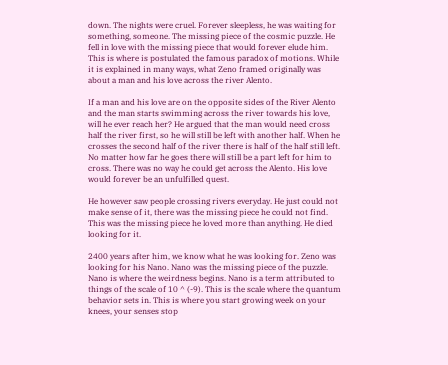down. The nights were cruel. Forever sleepless, he was waiting for something, someone. The missing piece of the cosmic puzzle. He fell in love with the missing piece that would forever elude him. This is where is postulated the famous paradox of motions. While it is explained in many ways, what Zeno framed originally was about a man and his love across the river Alento.

If a man and his love are on the opposite sides of the River Alento and the man starts swimming across the river towards his love, will he ever reach her? He argued that the man would need cross half the river first, so he will still be left with another half. When he crosses the second half of the river there is half of the half still left. No matter how far he goes there will still be a part left for him to cross. There was no way he could get across the Alento. His love would forever be an unfulfilled quest.

He however saw people crossing rivers everyday. He just could not make sense of it, there was the missing piece he could not find. This was the missing piece he loved more than anything. He died looking for it.

2400 years after him, we know what he was looking for. Zeno was looking for his Nano. Nano was the missing piece of the puzzle. Nano is where the weirdness begins. Nano is a term attributed to things of the scale of 10 ^ (-9). This is the scale where the quantum behavior sets in. This is where you start growing week on your knees, your senses stop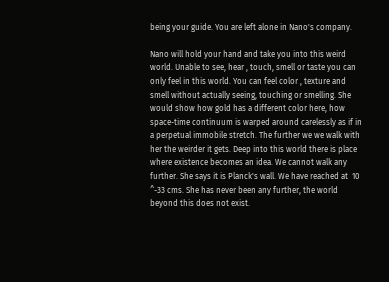being your guide. You are left alone in Nano's company.

Nano will hold your hand and take you into this weird world. Unable to see, hear , touch, smell or taste you can only feel in this world. You can feel color , texture and smell without actually seeing, touching or smelling. She would show how gold has a different color here, how space-time continuum is warped around carelessly as if in a perpetual immobile stretch. The further we we walk with her the weirder it gets. Deep into this world there is place where existence becomes an idea. We cannot walk any further. She says it is Planck's wall. We have reached at  10 ^-33 cms. She has never been any further, the world beyond this does not exist.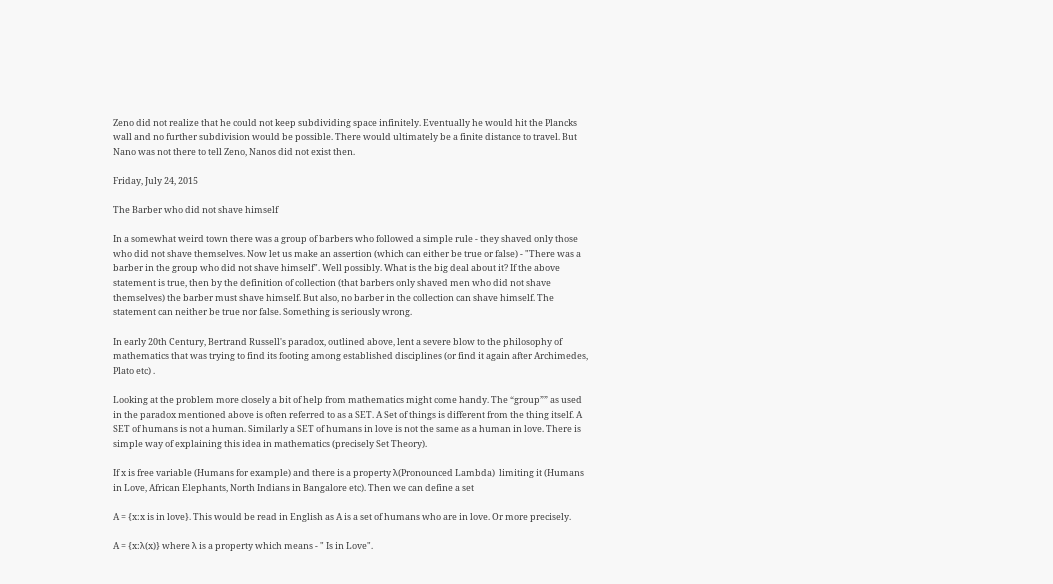Zeno did not realize that he could not keep subdividing space infinitely. Eventually he would hit the Plancks wall and no further subdivision would be possible. There would ultimately be a finite distance to travel. But Nano was not there to tell Zeno, Nanos did not exist then.

Friday, July 24, 2015

The Barber who did not shave himself

In a somewhat weird town there was a group of barbers who followed a simple rule - they shaved only those who did not shave themselves. Now let us make an assertion (which can either be true or false) - "There was a barber in the group who did not shave himself". Well possibly. What is the big deal about it? If the above statement is true, then by the definition of collection (that barbers only shaved men who did not shave themselves) the barber must shave himself. But also, no barber in the collection can shave himself. The statement can neither be true nor false. Something is seriously wrong.

In early 20th Century, Bertrand Russell's paradox, outlined above, lent a severe blow to the philosophy of mathematics that was trying to find its footing among established disciplines (or find it again after Archimedes, Plato etc) .

Looking at the problem more closely a bit of help from mathematics might come handy. The “group”” as used in the paradox mentioned above is often referred to as a SET. A Set of things is different from the thing itself. A SET of humans is not a human. Similarly a SET of humans in love is not the same as a human in love. There is simple way of explaining this idea in mathematics (precisely Set Theory).

If x is free variable (Humans for example) and there is a property λ(Pronounced Lambda)  limiting it (Humans in Love, African Elephants, North Indians in Bangalore etc). Then we can define a set

A = {x:x is in love}. This would be read in English as A is a set of humans who are in love. Or more precisely.

A = {x:λ(x)} where λ is a property which means - " Is in Love".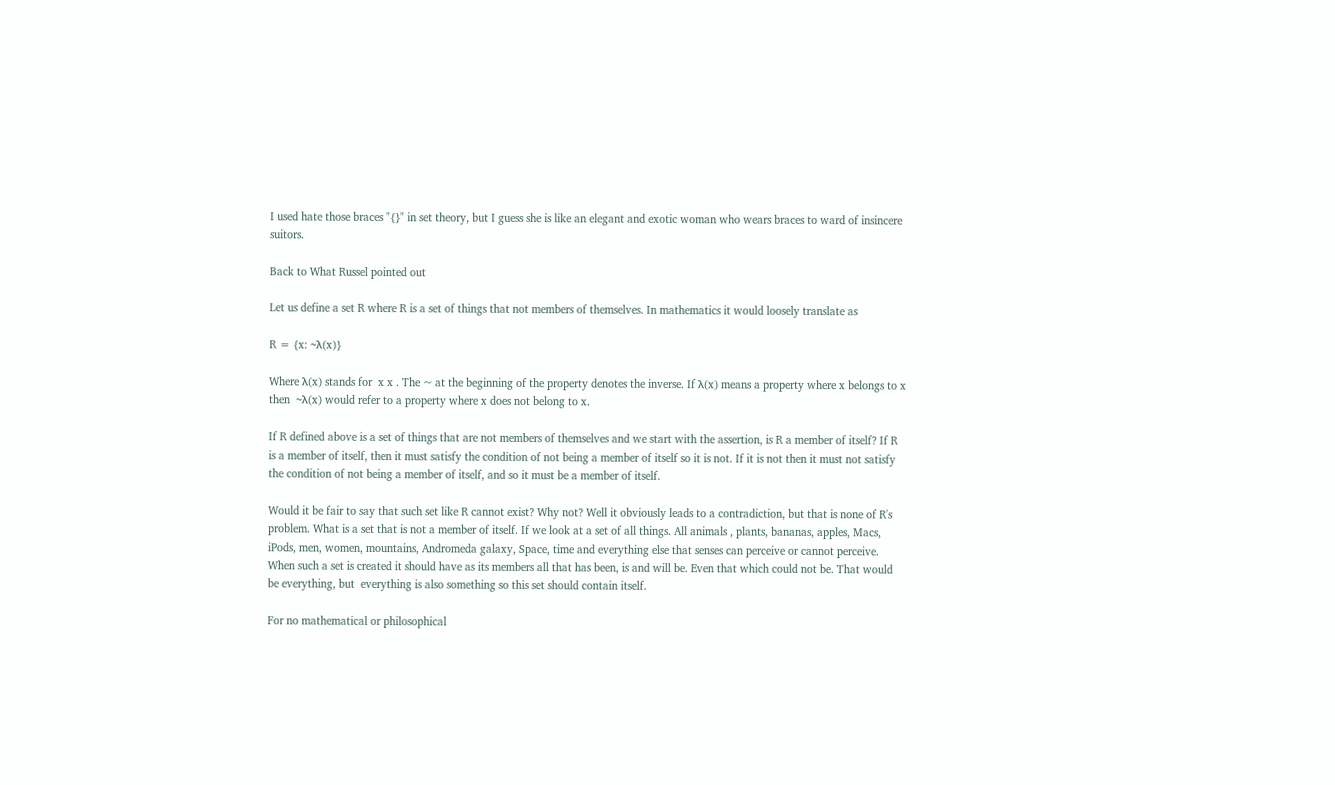I used hate those braces "{}" in set theory, but I guess she is like an elegant and exotic woman who wears braces to ward of insincere suitors.

Back to What Russel pointed out

Let us define a set R where R is a set of things that not members of themselves. In mathematics it would loosely translate as

R = {x: ~λ(x)}

Where λ(x) stands for  x x . The ~ at the beginning of the property denotes the inverse. If λ(x) means a property where x belongs to x then  ~λ(x) would refer to a property where x does not belong to x.

If R defined above is a set of things that are not members of themselves and we start with the assertion, is R a member of itself? If R is a member of itself, then it must satisfy the condition of not being a member of itself so it is not. If it is not then it must not satisfy the condition of not being a member of itself, and so it must be a member of itself.

Would it be fair to say that such set like R cannot exist? Why not? Well it obviously leads to a contradiction, but that is none of R's problem. What is a set that is not a member of itself. If we look at a set of all things. All animals , plants, bananas, apples, Macs, iPods, men, women, mountains, Andromeda galaxy, Space, time and everything else that senses can perceive or cannot perceive. When such a set is created it should have as its members all that has been, is and will be. Even that which could not be. That would be everything, but  everything is also something so this set should contain itself.

For no mathematical or philosophical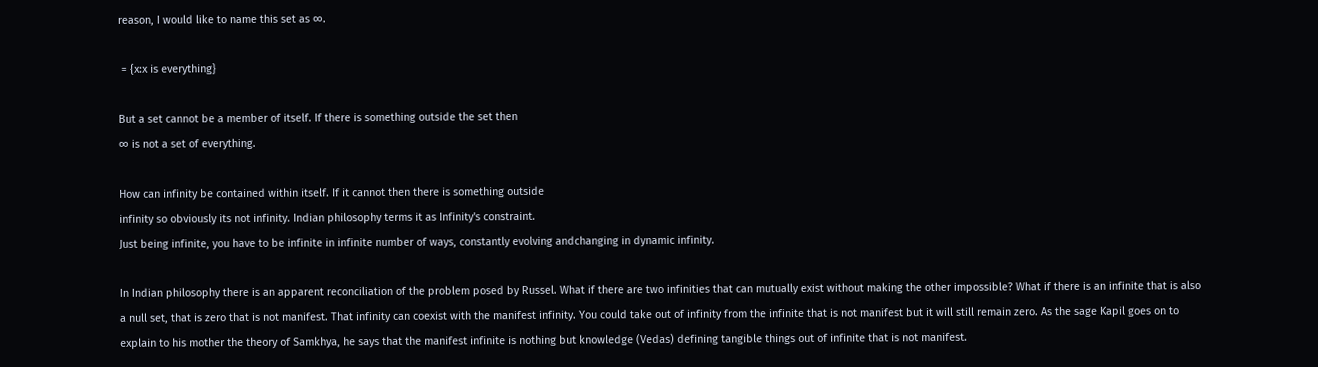reason, I would like to name this set as ∞.

 = {x:x is everything}

But a set cannot be a member of itself. If there is something outside the set then
∞ is not a set of everything.

How can infinity be contained within itself. If it cannot then there is something outside
infinity so obviously its not infinity. Indian philosophy terms it as Infinity's constraint.
Just being infinite, you have to be infinite in infinite number of ways, constantly evolving andchanging in dynamic infinity.

In Indian philosophy there is an apparent reconciliation of the problem posed by Russel. What if there are two infinities that can mutually exist without making the other impossible? What if there is an infinite that is also a null set, that is zero that is not manifest. That infinity can coexist with the manifest infinity. You could take out of infinity from the infinite that is not manifest but it will still remain zero. As the sage Kapil goes on to explain to his mother the theory of Samkhya, he says that the manifest infinite is nothing but knowledge (Vedas) defining tangible things out of infinite that is not manifest.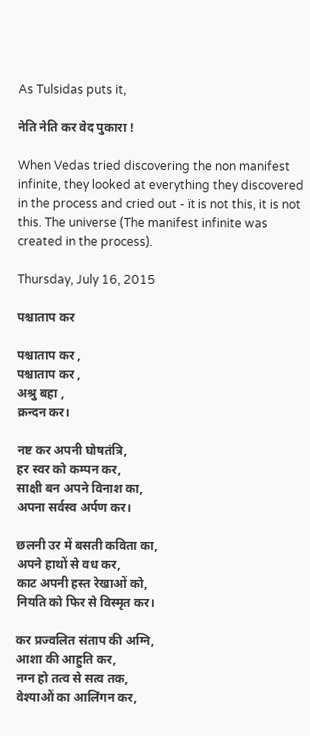As Tulsidas puts it,

नेति नेति कर वेद पुकारा !

When Vedas tried discovering the non manifest infinite, they looked at everything they discovered in the process and cried out - ït is not this, it is not this. The universe (The manifest infinite was created in the process).

Thursday, July 16, 2015

पश्चाताप कर

पश्चाताप कर ,
पश्चाताप कर ,
अश्रु बहा ,
क्रन्दन कर।

नष्ट कर अपनी घोषतंत्रि,
हर स्वर को कम्पन कर,
साक्षी बन अपने विनाश का,
अपना सर्वस्व अर्पण कर।

छलनी उर में बसती कविता का,
अपने हाथों से वध कर,
काट अपनी हस्त रेखाओं को,
नियति को फिर से विस्मृत कर।

कर प्रज्वलित संताप की अग्नि,
आशा की आहुति कर,
नग्न हो तत्व से सत्व तक,
वेश्याओं का आलिंगन कर,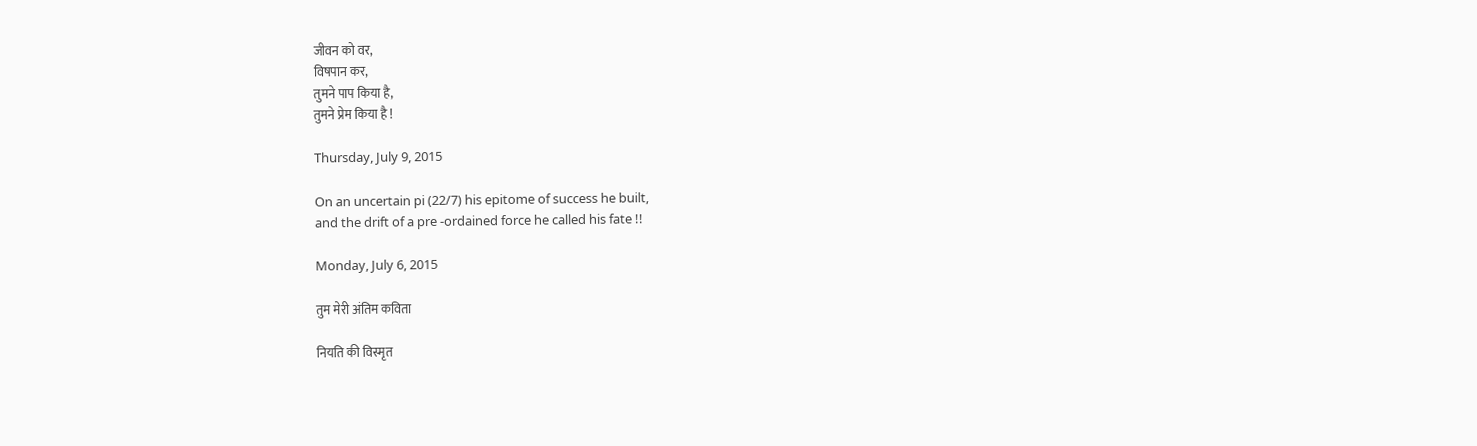जीवन को वर,
विषपान कर,
तुमने पाप किया है,
तुमने प्रेम किया है !

Thursday, July 9, 2015

On an uncertain pi (22/7) his epitome of success he built,
and the drift of a pre -ordained force he called his fate !!

Monday, July 6, 2015

तुम मेरी अंतिम कविता

नियति की विस्मृत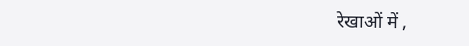रेखाओं में ,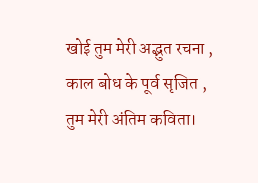खोई तुम मेरी अद्भुत रचना ,
काल बोध के पूर्व सृजित ,
तुम मेरी अंतिम कविता।